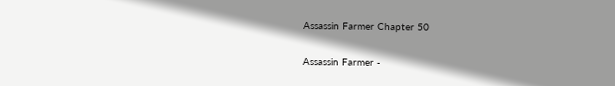Assassin Farmer Chapter 50

Assassin Farmer -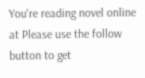You're reading novel online at Please use the follow button to get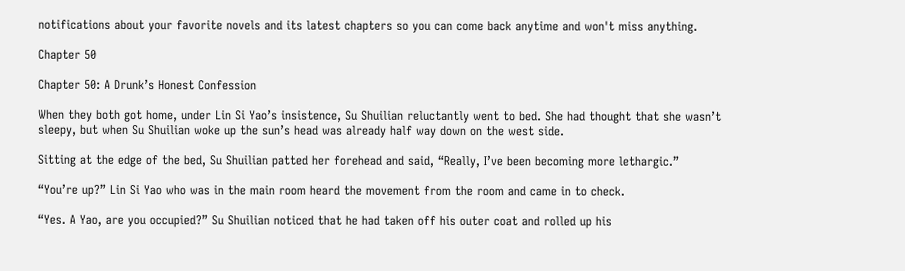notifications about your favorite novels and its latest chapters so you can come back anytime and won't miss anything.

Chapter 50

Chapter 50: A Drunk’s Honest Confession

When they both got home, under Lin Si Yao’s insistence, Su Shuilian reluctantly went to bed. She had thought that she wasn’t sleepy, but when Su Shuilian woke up the sun’s head was already half way down on the west side.

Sitting at the edge of the bed, Su Shuilian patted her forehead and said, “Really, I’ve been becoming more lethargic.”

“You’re up?” Lin Si Yao who was in the main room heard the movement from the room and came in to check.

“Yes. A Yao, are you occupied?” Su Shuilian noticed that he had taken off his outer coat and rolled up his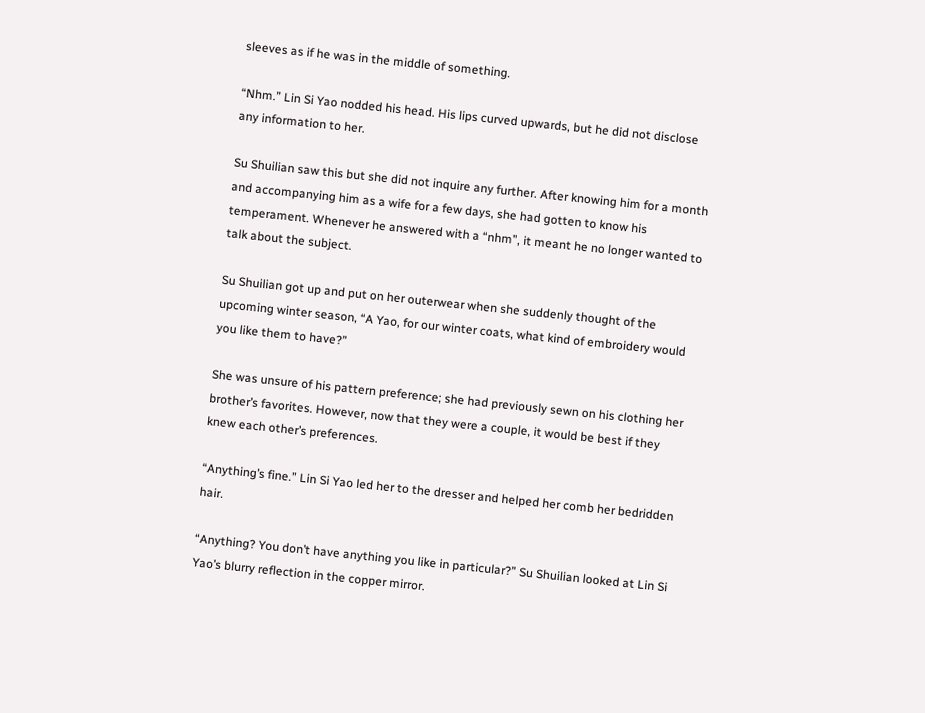sleeves as if he was in the middle of something.

“Nhm.” Lin Si Yao nodded his head. His lips curved upwards, but he did not disclose any information to her.

Su Shuilian saw this but she did not inquire any further. After knowing him for a month and accompanying him as a wife for a few days, she had gotten to know his temperament. Whenever he answered with a “nhm”, it meant he no longer wanted to talk about the subject.

Su Shuilian got up and put on her outerwear when she suddenly thought of the upcoming winter season, “A Yao, for our winter coats, what kind of embroidery would you like them to have?”

She was unsure of his pattern preference; she had previously sewn on his clothing her brother’s favorites. However, now that they were a couple, it would be best if they knew each other’s preferences.

“Anything’s fine.” Lin Si Yao led her to the dresser and helped her comb her bedridden hair.

“Anything? You don’t have anything you like in particular?” Su Shuilian looked at Lin Si Yao’s blurry reflection in the copper mirror.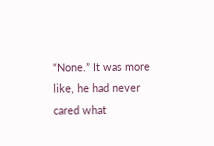“None.” It was more like, he had never cared what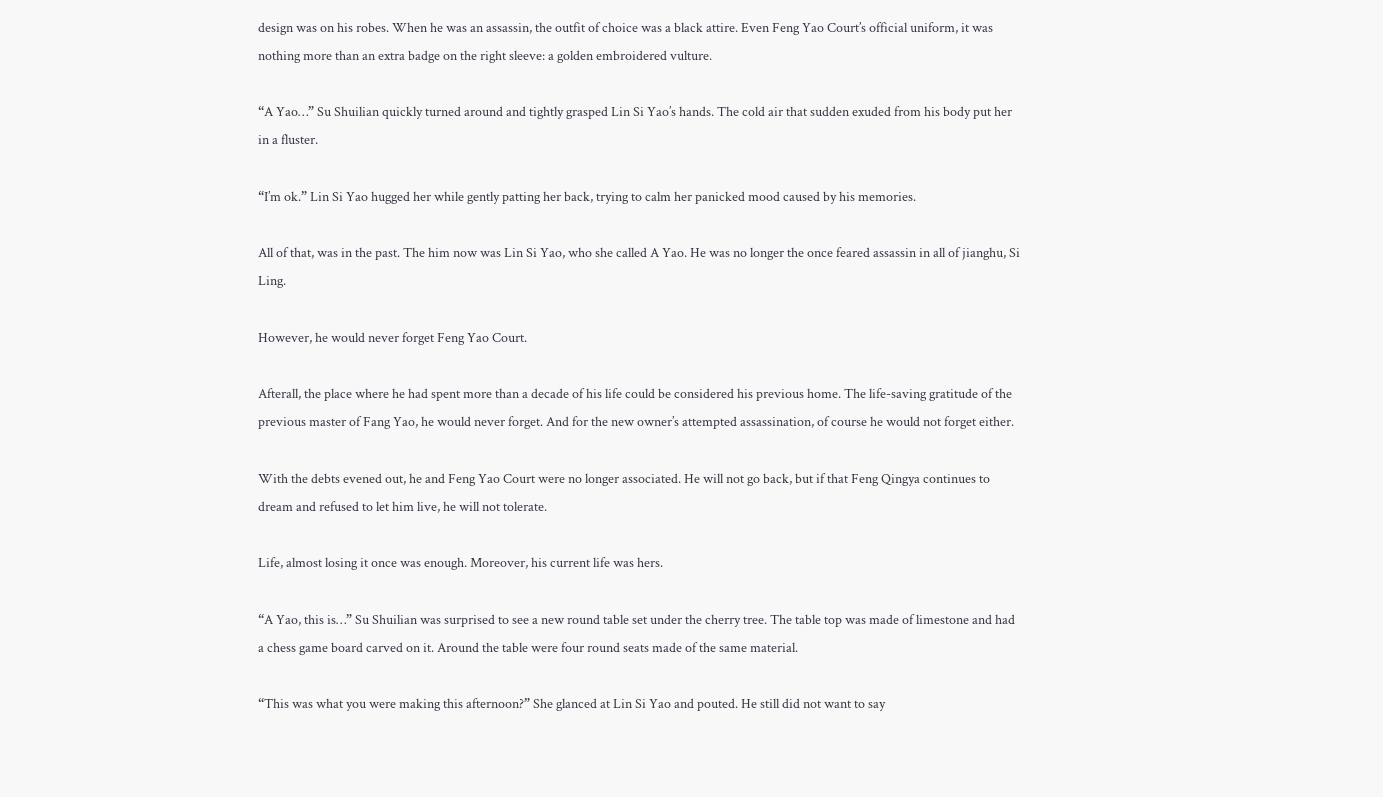design was on his robes. When he was an assassin, the outfit of choice was a black attire. Even Feng Yao Court’s official uniform, it was nothing more than an extra badge on the right sleeve: a golden embroidered vulture.

“A Yao…” Su Shuilian quickly turned around and tightly grasped Lin Si Yao’s hands. The cold air that sudden exuded from his body put her in a fluster.

“I’m ok.” Lin Si Yao hugged her while gently patting her back, trying to calm her panicked mood caused by his memories.

All of that, was in the past. The him now was Lin Si Yao, who she called A Yao. He was no longer the once feared assassin in all of jianghu, Si Ling.

However, he would never forget Feng Yao Court.

Afterall, the place where he had spent more than a decade of his life could be considered his previous home. The life-saving gratitude of the previous master of Fang Yao, he would never forget. And for the new owner’s attempted assassination, of course he would not forget either.

With the debts evened out, he and Feng Yao Court were no longer associated. He will not go back, but if that Feng Qingya continues to dream and refused to let him live, he will not tolerate.

Life, almost losing it once was enough. Moreover, his current life was hers.

“A Yao, this is…” Su Shuilian was surprised to see a new round table set under the cherry tree. The table top was made of limestone and had a chess game board carved on it. Around the table were four round seats made of the same material.

“This was what you were making this afternoon?” She glanced at Lin Si Yao and pouted. He still did not want to say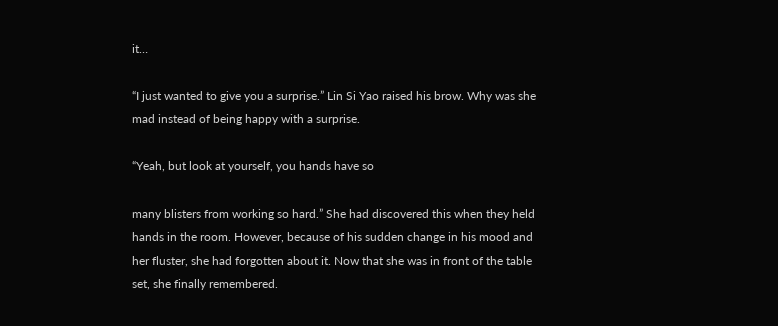it…

“I just wanted to give you a surprise.” Lin Si Yao raised his brow. Why was she mad instead of being happy with a surprise.

“Yeah, but look at yourself, you hands have so

many blisters from working so hard.” She had discovered this when they held hands in the room. However, because of his sudden change in his mood and her fluster, she had forgotten about it. Now that she was in front of the table set, she finally remembered.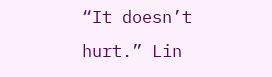“It doesn’t hurt.” Lin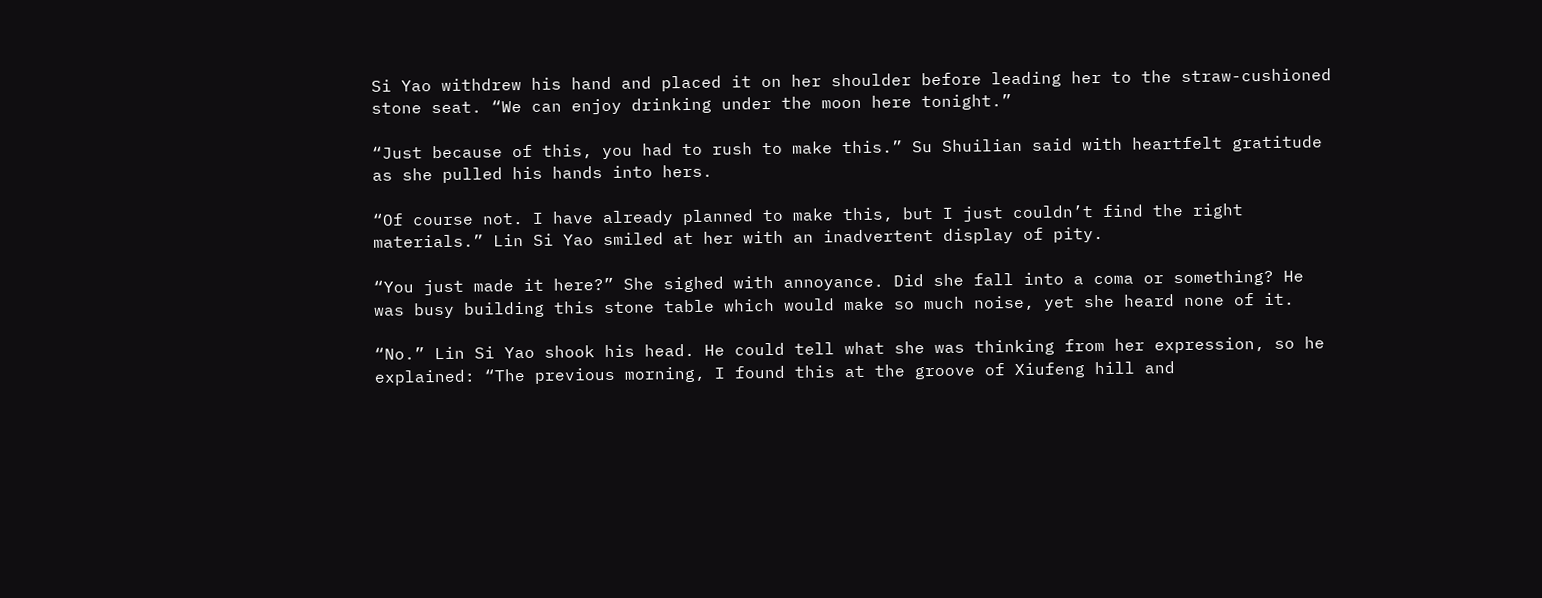Si Yao withdrew his hand and placed it on her shoulder before leading her to the straw-cushioned stone seat. “We can enjoy drinking under the moon here tonight.”

“Just because of this, you had to rush to make this.” Su Shuilian said with heartfelt gratitude as she pulled his hands into hers.

“Of course not. I have already planned to make this, but I just couldn’t find the right materials.” Lin Si Yao smiled at her with an inadvertent display of pity.

“You just made it here?” She sighed with annoyance. Did she fall into a coma or something? He was busy building this stone table which would make so much noise, yet she heard none of it.

“No.” Lin Si Yao shook his head. He could tell what she was thinking from her expression, so he explained: “The previous morning, I found this at the groove of Xiufeng hill and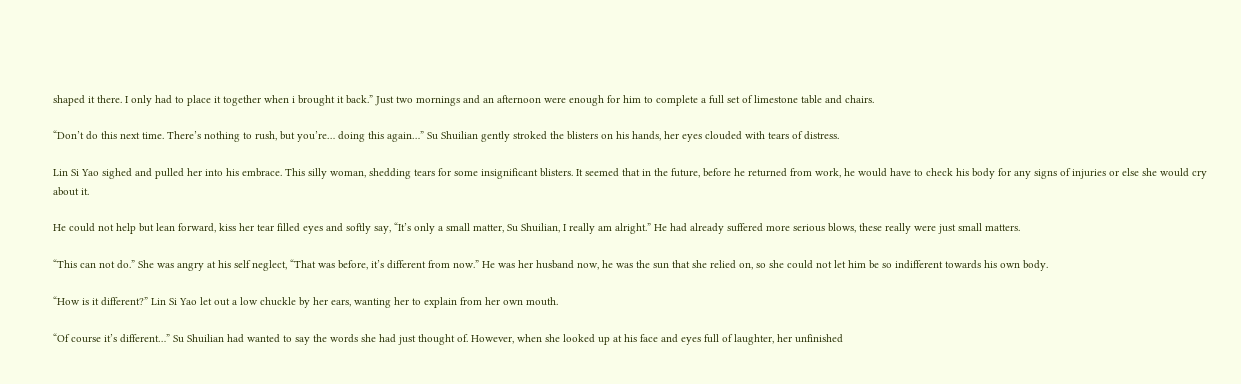shaped it there. I only had to place it together when i brought it back.” Just two mornings and an afternoon were enough for him to complete a full set of limestone table and chairs.

“Don’t do this next time. There’s nothing to rush, but you’re… doing this again…” Su Shuilian gently stroked the blisters on his hands, her eyes clouded with tears of distress.

Lin Si Yao sighed and pulled her into his embrace. This silly woman, shedding tears for some insignificant blisters. It seemed that in the future, before he returned from work, he would have to check his body for any signs of injuries or else she would cry about it.

He could not help but lean forward, kiss her tear filled eyes and softly say, “It’s only a small matter, Su Shuilian, I really am alright.” He had already suffered more serious blows, these really were just small matters.

“This can not do.” She was angry at his self neglect, “That was before, it’s different from now.” He was her husband now, he was the sun that she relied on, so she could not let him be so indifferent towards his own body.

“How is it different?” Lin Si Yao let out a low chuckle by her ears, wanting her to explain from her own mouth.

“Of course it’s different…” Su Shuilian had wanted to say the words she had just thought of. However, when she looked up at his face and eyes full of laughter, her unfinished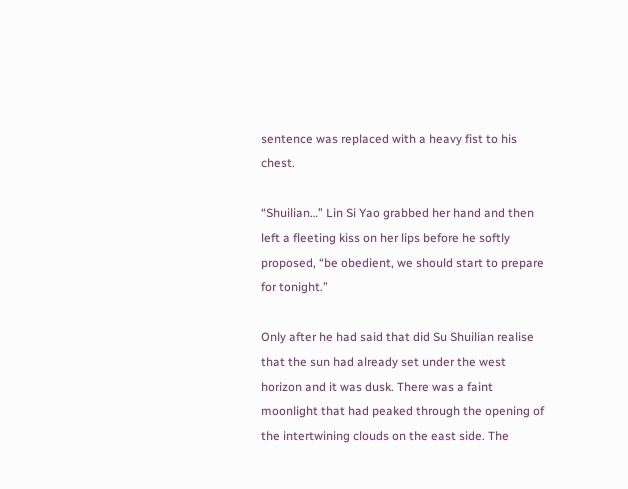sentence was replaced with a heavy fist to his chest.

“Shuilian…” Lin Si Yao grabbed her hand and then left a fleeting kiss on her lips before he softly proposed, “be obedient, we should start to prepare for tonight.”

Only after he had said that did Su Shuilian realise that the sun had already set under the west horizon and it was dusk. There was a faint moonlight that had peaked through the opening of the intertwining clouds on the east side. The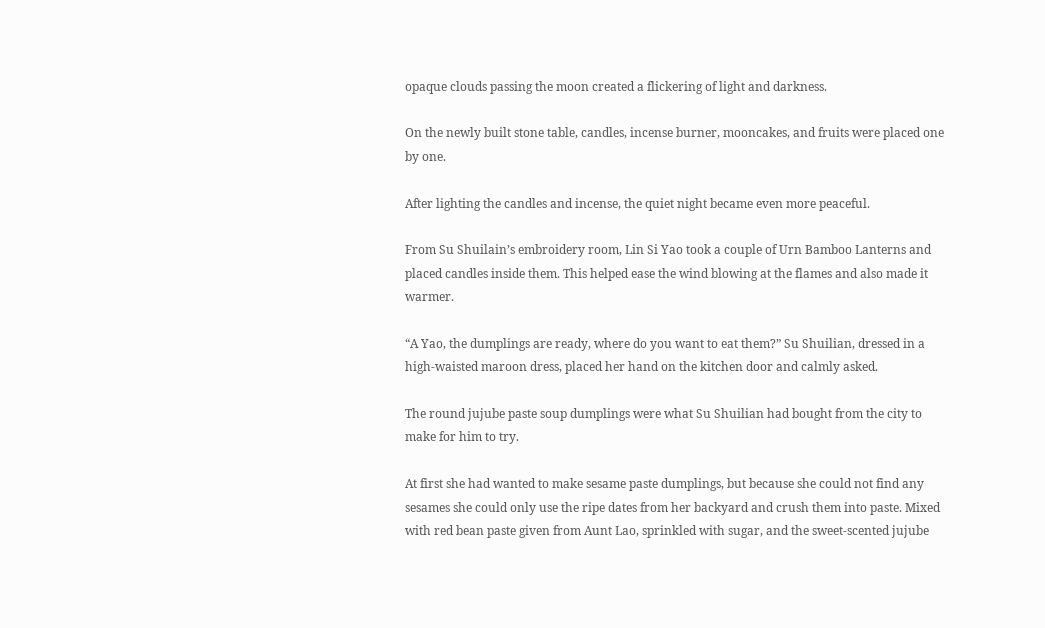opaque clouds passing the moon created a flickering of light and darkness.

On the newly built stone table, candles, incense burner, mooncakes, and fruits were placed one by one.

After lighting the candles and incense, the quiet night became even more peaceful.

From Su Shuilain’s embroidery room, Lin Si Yao took a couple of Urn Bamboo Lanterns and placed candles inside them. This helped ease the wind blowing at the flames and also made it warmer.

“A Yao, the dumplings are ready, where do you want to eat them?” Su Shuilian, dressed in a high-waisted maroon dress, placed her hand on the kitchen door and calmly asked.

The round jujube paste soup dumplings were what Su Shuilian had bought from the city to make for him to try.

At first she had wanted to make sesame paste dumplings, but because she could not find any sesames she could only use the ripe dates from her backyard and crush them into paste. Mixed with red bean paste given from Aunt Lao, sprinkled with sugar, and the sweet-scented jujube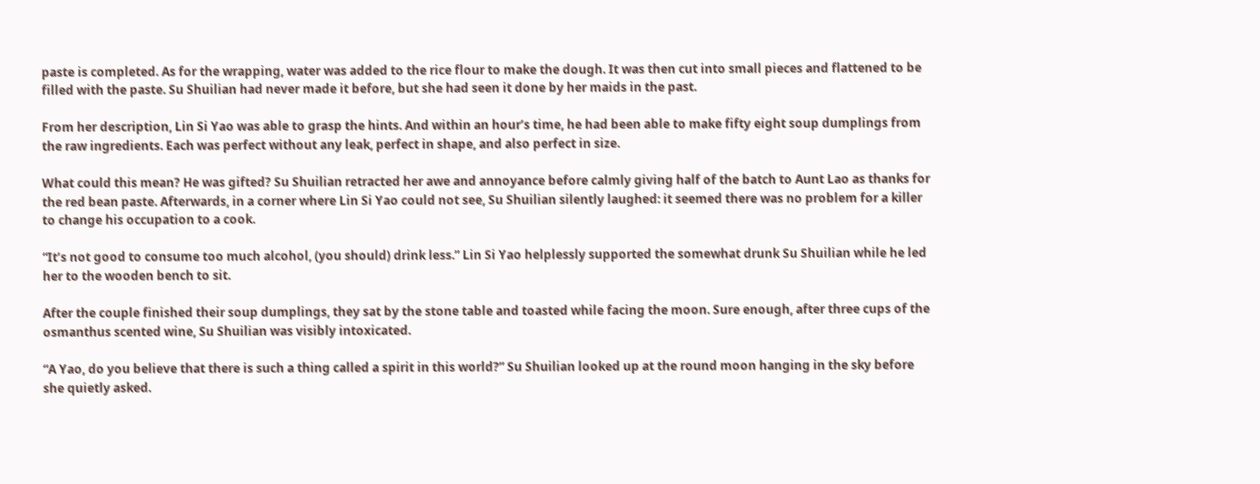paste is completed. As for the wrapping, water was added to the rice flour to make the dough. It was then cut into small pieces and flattened to be filled with the paste. Su Shuilian had never made it before, but she had seen it done by her maids in the past.

From her description, Lin Si Yao was able to grasp the hints. And within an hour’s time, he had been able to make fifty eight soup dumplings from the raw ingredients. Each was perfect without any leak, perfect in shape, and also perfect in size.

What could this mean? He was gifted? Su Shuilian retracted her awe and annoyance before calmly giving half of the batch to Aunt Lao as thanks for the red bean paste. Afterwards, in a corner where Lin Si Yao could not see, Su Shuilian silently laughed: it seemed there was no problem for a killer to change his occupation to a cook.

“It’s not good to consume too much alcohol, (you should) drink less.” Lin Si Yao helplessly supported the somewhat drunk Su Shuilian while he led her to the wooden bench to sit.

After the couple finished their soup dumplings, they sat by the stone table and toasted while facing the moon. Sure enough, after three cups of the osmanthus scented wine, Su Shuilian was visibly intoxicated.

“A Yao, do you believe that there is such a thing called a spirit in this world?” Su Shuilian looked up at the round moon hanging in the sky before she quietly asked.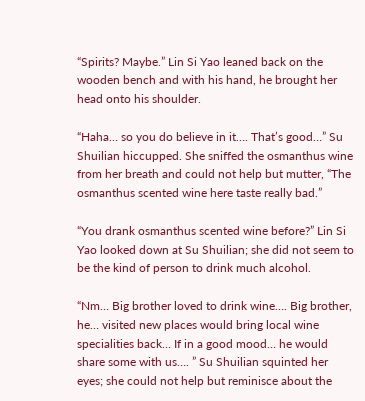“Spirits? Maybe.” Lin Si Yao leaned back on the wooden bench and with his hand, he brought her head onto his shoulder.

“Haha… so you do believe in it…. That’s good…” Su Shuilian hiccupped. She sniffed the osmanthus wine from her breath and could not help but mutter, “The osmanthus scented wine here taste really bad.”

“You drank osmanthus scented wine before?” Lin Si Yao looked down at Su Shuilian; she did not seem to be the kind of person to drink much alcohol.

“Nm… Big brother loved to drink wine…. Big brother, he… visited new places would bring local wine specialities back… If in a good mood… he would share some with us…. ” Su Shuilian squinted her eyes; she could not help but reminisce about the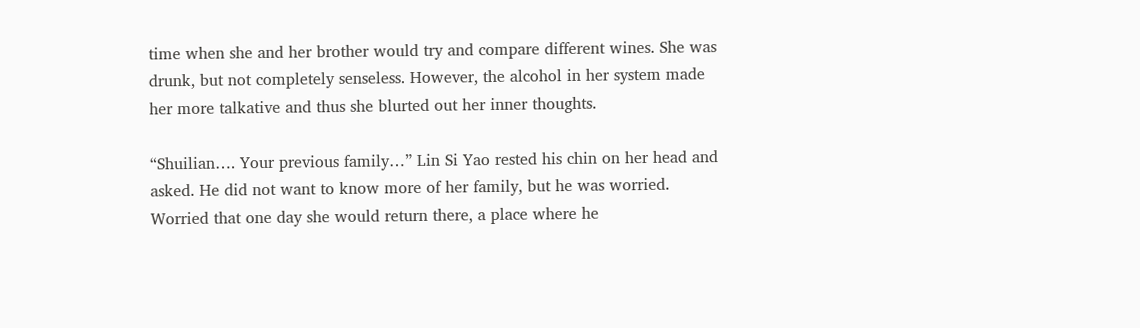time when she and her brother would try and compare different wines. She was drunk, but not completely senseless. However, the alcohol in her system made her more talkative and thus she blurted out her inner thoughts.

“Shuilian…. Your previous family…” Lin Si Yao rested his chin on her head and asked. He did not want to know more of her family, but he was worried. Worried that one day she would return there, a place where he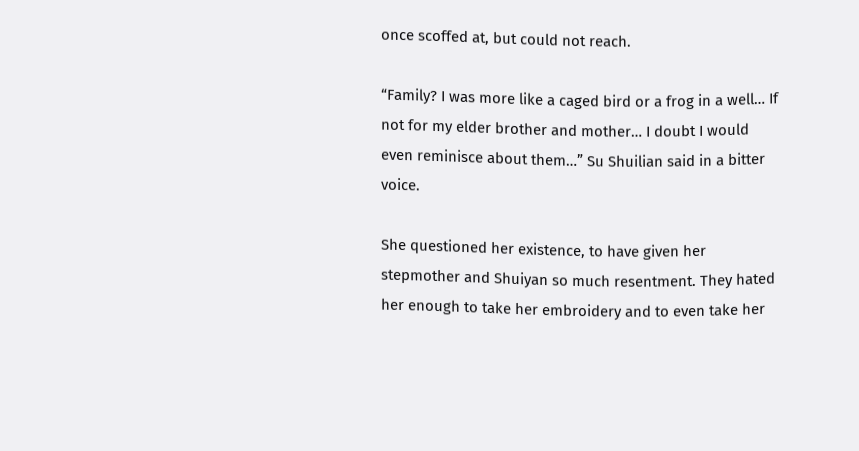once scoffed at, but could not reach.

“Family? I was more like a caged bird or a frog in a well… If not for my elder brother and mother… I doubt I would even reminisce about them…” Su Shuilian said in a bitter voice.

She questioned her existence, to have given her stepmother and Shuiyan so much resentment. They hated her enough to take her embroidery and to even take her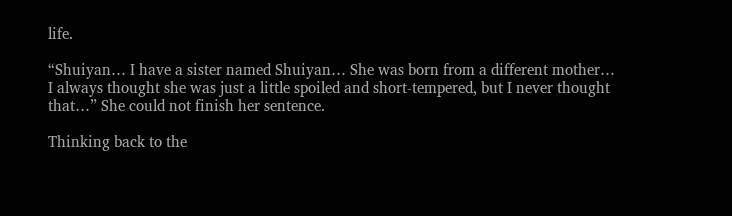life.

“Shuiyan… I have a sister named Shuiyan… She was born from a different mother… I always thought she was just a little spoiled and short-tempered, but I never thought that…” She could not finish her sentence.

Thinking back to the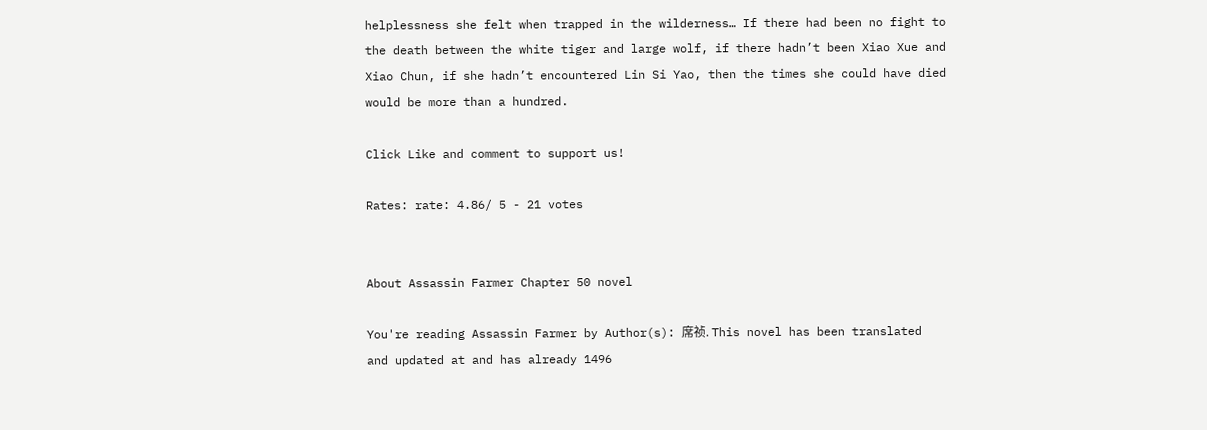helplessness she felt when trapped in the wilderness… If there had been no fight to the death between the white tiger and large wolf, if there hadn’t been Xiao Xue and Xiao Chun, if she hadn’t encountered Lin Si Yao, then the times she could have died would be more than a hundred.

Click Like and comment to support us!

Rates: rate: 4.86/ 5 - 21 votes


About Assassin Farmer Chapter 50 novel

You're reading Assassin Farmer by Author(s): 席祯. This novel has been translated and updated at and has already 1496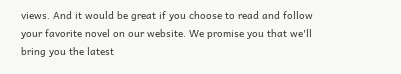views. And it would be great if you choose to read and follow your favorite novel on our website. We promise you that we'll bring you the latest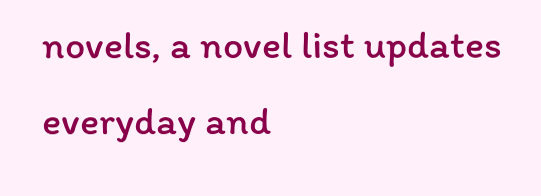novels, a novel list updates everyday and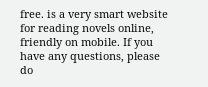free. is a very smart website for reading novels online, friendly on mobile. If you have any questions, please do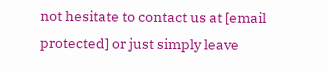not hesitate to contact us at [email protected] or just simply leave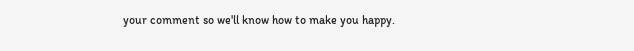your comment so we'll know how to make you happy.